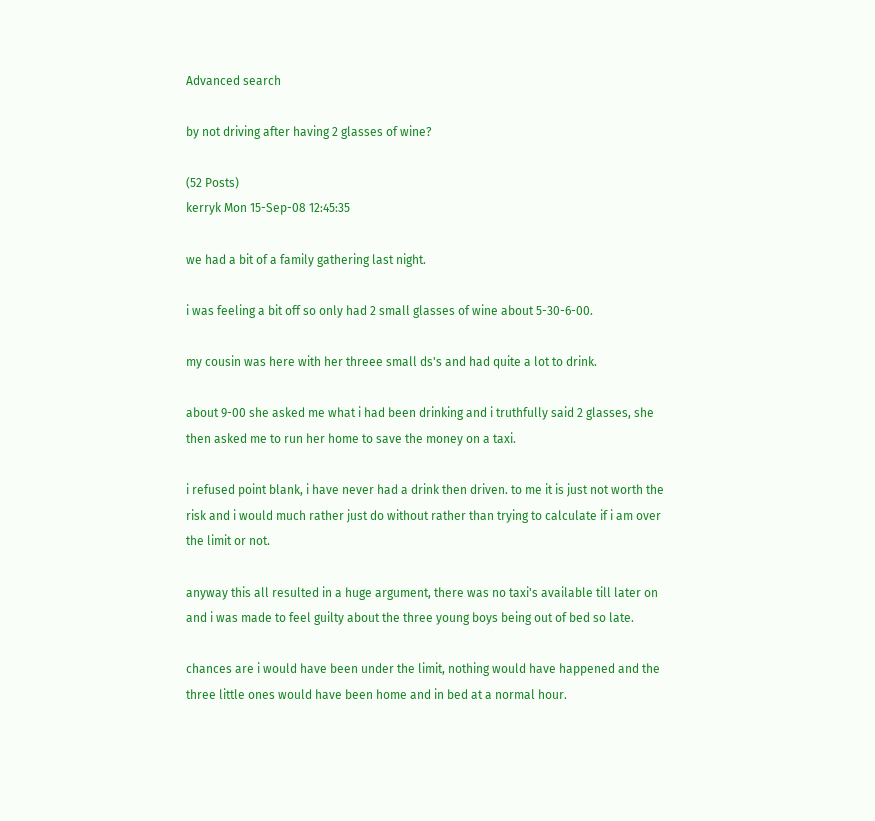Advanced search

by not driving after having 2 glasses of wine?

(52 Posts)
kerryk Mon 15-Sep-08 12:45:35

we had a bit of a family gathering last night.

i was feeling a bit off so only had 2 small glasses of wine about 5-30-6-00.

my cousin was here with her threee small ds's and had quite a lot to drink.

about 9-00 she asked me what i had been drinking and i truthfully said 2 glasses, she then asked me to run her home to save the money on a taxi.

i refused point blank, i have never had a drink then driven. to me it is just not worth the risk and i would much rather just do without rather than trying to calculate if i am over the limit or not.

anyway this all resulted in a huge argument, there was no taxi's available till later on and i was made to feel guilty about the three young boys being out of bed so late.

chances are i would have been under the limit, nothing would have happened and the three little ones would have been home and in bed at a normal hour.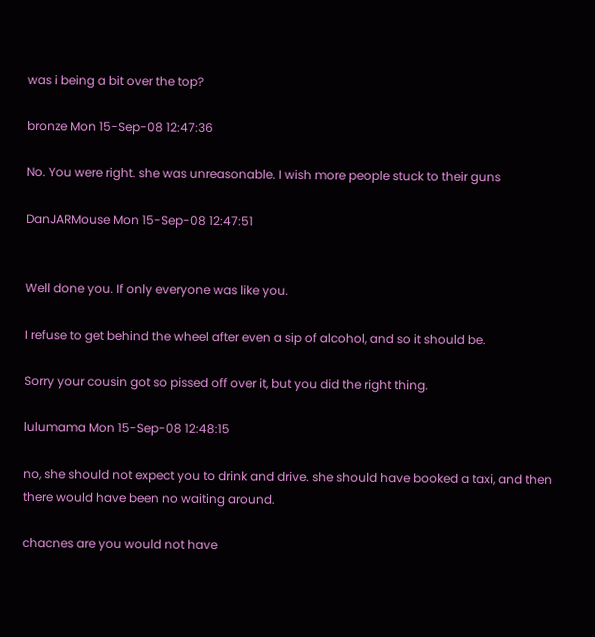was i being a bit over the top?

bronze Mon 15-Sep-08 12:47:36

No. You were right. she was unreasonable. I wish more people stuck to their guns

DanJARMouse Mon 15-Sep-08 12:47:51


Well done you. If only everyone was like you.

I refuse to get behind the wheel after even a sip of alcohol, and so it should be.

Sorry your cousin got so pissed off over it, but you did the right thing.

lulumama Mon 15-Sep-08 12:48:15

no, she should not expect you to drink and drive. she should have booked a taxi, and then there would have been no waiting around.

chacnes are you would not have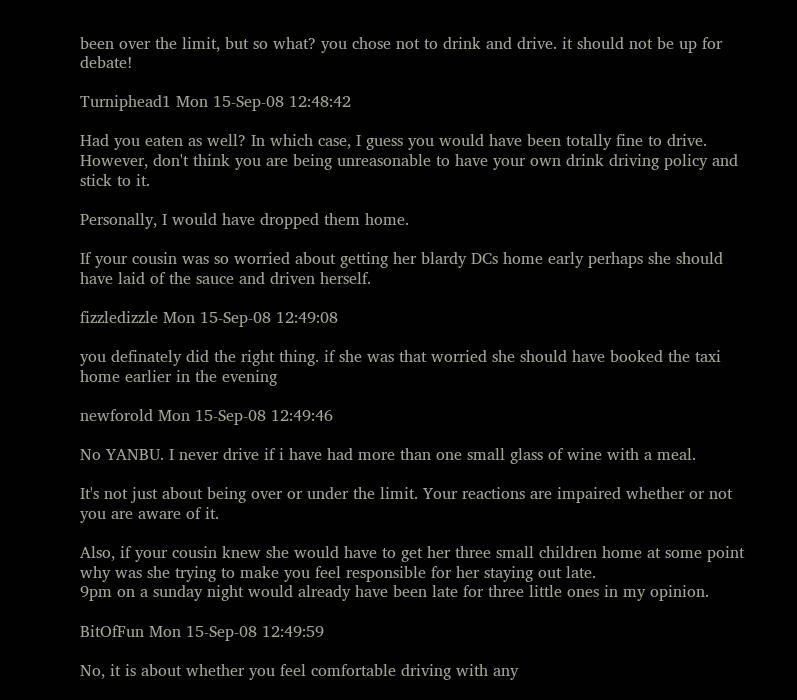been over the limit, but so what? you chose not to drink and drive. it should not be up for debate!

Turniphead1 Mon 15-Sep-08 12:48:42

Had you eaten as well? In which case, I guess you would have been totally fine to drive.
However, don't think you are being unreasonable to have your own drink driving policy and stick to it.

Personally, I would have dropped them home.

If your cousin was so worried about getting her blardy DCs home early perhaps she should have laid of the sauce and driven herself.

fizzledizzle Mon 15-Sep-08 12:49:08

you definately did the right thing. if she was that worried she should have booked the taxi home earlier in the evening

newforold Mon 15-Sep-08 12:49:46

No YANBU. I never drive if i have had more than one small glass of wine with a meal.

It's not just about being over or under the limit. Your reactions are impaired whether or not you are aware of it.

Also, if your cousin knew she would have to get her three small children home at some point why was she trying to make you feel responsible for her staying out late.
9pm on a sunday night would already have been late for three little ones in my opinion.

BitOfFun Mon 15-Sep-08 12:49:59

No, it is about whether you feel comfortable driving with any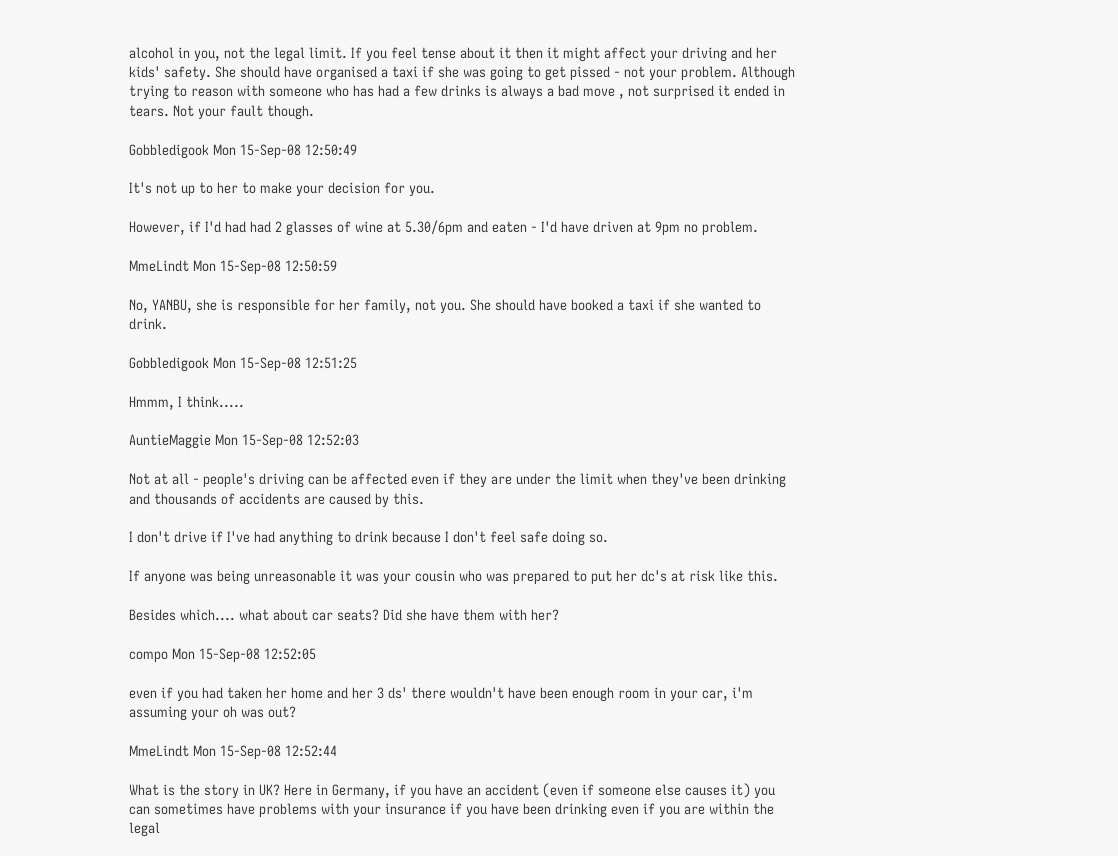alcohol in you, not the legal limit. If you feel tense about it then it might affect your driving and her kids' safety. She should have organised a taxi if she was going to get pissed - not your problem. Although trying to reason with someone who has had a few drinks is always a bad move , not surprised it ended in tears. Not your fault though.

Gobbledigook Mon 15-Sep-08 12:50:49

It's not up to her to make your decision for you.

However, if I'd had had 2 glasses of wine at 5.30/6pm and eaten - I'd have driven at 9pm no problem.

MmeLindt Mon 15-Sep-08 12:50:59

No, YANBU, she is responsible for her family, not you. She should have booked a taxi if she wanted to drink.

Gobbledigook Mon 15-Sep-08 12:51:25

Hmmm, I think.....

AuntieMaggie Mon 15-Sep-08 12:52:03

Not at all - people's driving can be affected even if they are under the limit when they've been drinking and thousands of accidents are caused by this.

I don't drive if I've had anything to drink because I don't feel safe doing so.

If anyone was being unreasonable it was your cousin who was prepared to put her dc's at risk like this.

Besides which.... what about car seats? Did she have them with her?

compo Mon 15-Sep-08 12:52:05

even if you had taken her home and her 3 ds' there wouldn't have been enough room in your car, i'm assuming your oh was out?

MmeLindt Mon 15-Sep-08 12:52:44

What is the story in UK? Here in Germany, if you have an accident (even if someone else causes it) you can sometimes have problems with your insurance if you have been drinking even if you are within the legal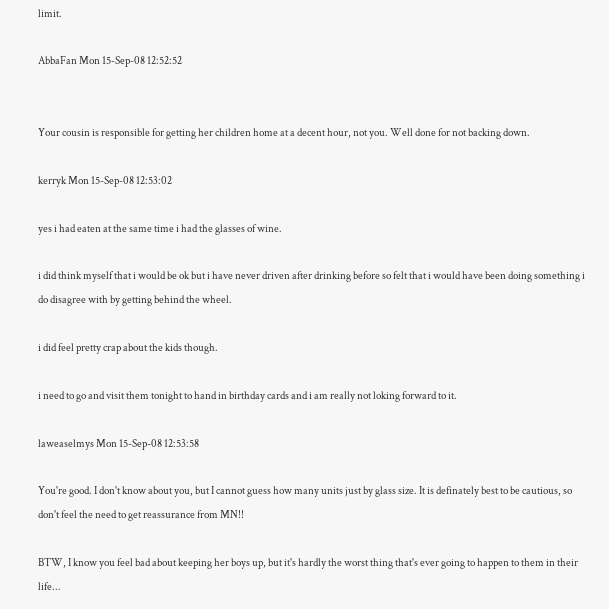limit.

AbbaFan Mon 15-Sep-08 12:52:52


Your cousin is responsible for getting her children home at a decent hour, not you. Well done for not backing down.

kerryk Mon 15-Sep-08 12:53:02

yes i had eaten at the same time i had the glasses of wine.

i did think myself that i would be ok but i have never driven after drinking before so felt that i would have been doing something i do disagree with by getting behind the wheel.

i did feel pretty crap about the kids though.

i need to go and visit them tonight to hand in birthday cards and i am really not loking forward to it.

laweaselmys Mon 15-Sep-08 12:53:58

You're good. I don't know about you, but I cannot guess how many units just by glass size. It is definately best to be cautious, so don't feel the need to get reassurance from MN!!

BTW, I know you feel bad about keeping her boys up, but it's hardly the worst thing that's ever going to happen to them in their life...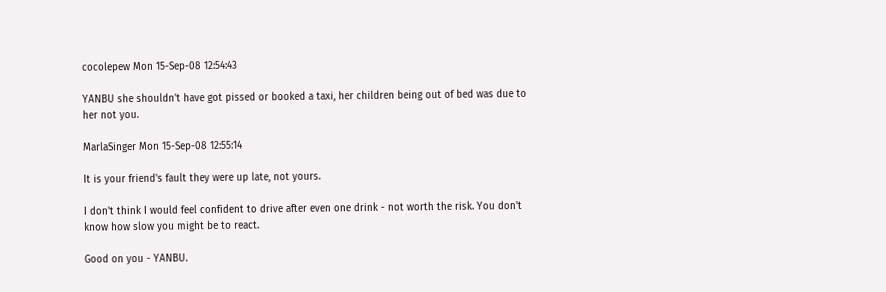cocolepew Mon 15-Sep-08 12:54:43

YANBU she shouldn't have got pissed or booked a taxi, her children being out of bed was due to her not you.

MarlaSinger Mon 15-Sep-08 12:55:14

It is your friend's fault they were up late, not yours.

I don't think I would feel confident to drive after even one drink - not worth the risk. You don't know how slow you might be to react.

Good on you - YANBU.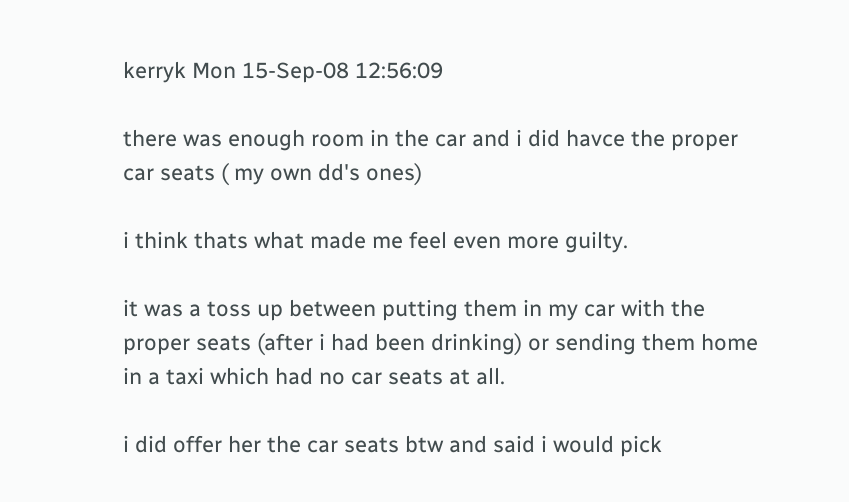kerryk Mon 15-Sep-08 12:56:09

there was enough room in the car and i did havce the proper car seats ( my own dd's ones)

i think thats what made me feel even more guilty.

it was a toss up between putting them in my car with the proper seats (after i had been drinking) or sending them home in a taxi which had no car seats at all.

i did offer her the car seats btw and said i would pick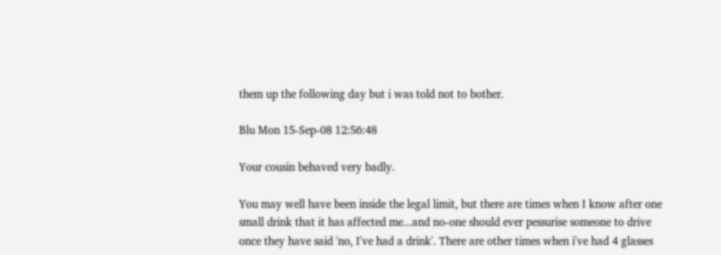them up the following day but i was told not to bother.

Blu Mon 15-Sep-08 12:56:48

Your cousin behaved very badly.

You may well have been inside the legal limit, but there are times when I know after one small drink that it has affected me...and no-one should ever pessurise someone to drive once they have said 'no, I've had a drink'. There are other times when i've had 4 glasses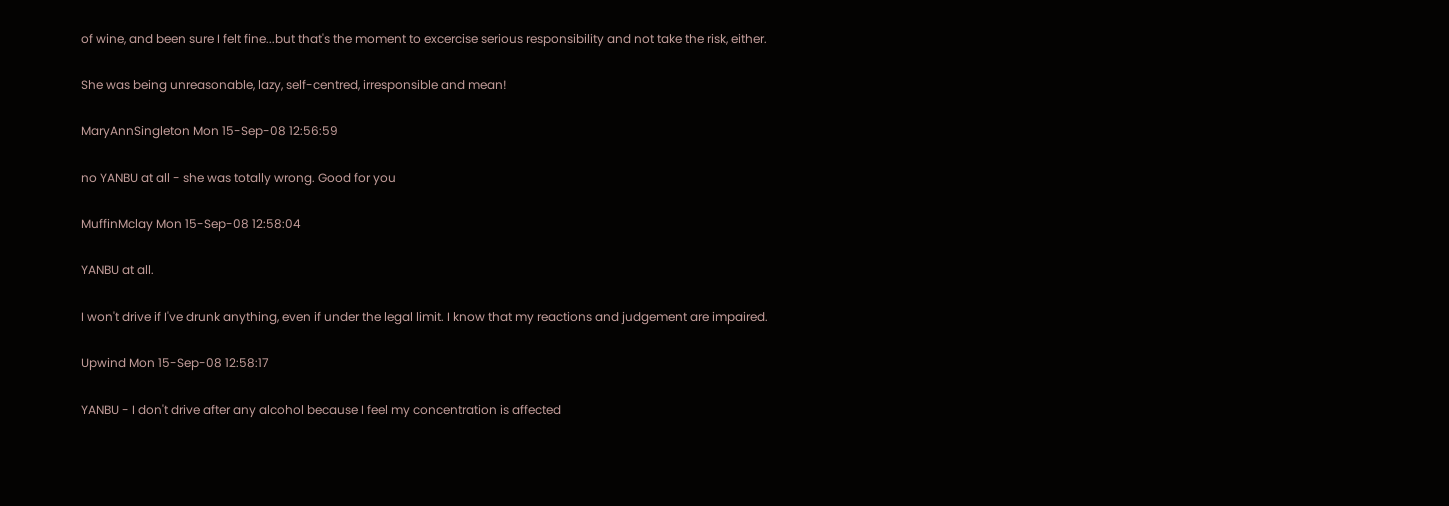of wine, and been sure I felt fine...but that's the moment to excercise serious responsibility and not take the risk, either.

She was being unreasonable, lazy, self-centred, irresponsible and mean!

MaryAnnSingleton Mon 15-Sep-08 12:56:59

no YANBU at all - she was totally wrong. Good for you

MuffinMclay Mon 15-Sep-08 12:58:04

YANBU at all.

I won't drive if I've drunk anything, even if under the legal limit. I know that my reactions and judgement are impaired.

Upwind Mon 15-Sep-08 12:58:17

YANBU - I don't drive after any alcohol because I feel my concentration is affected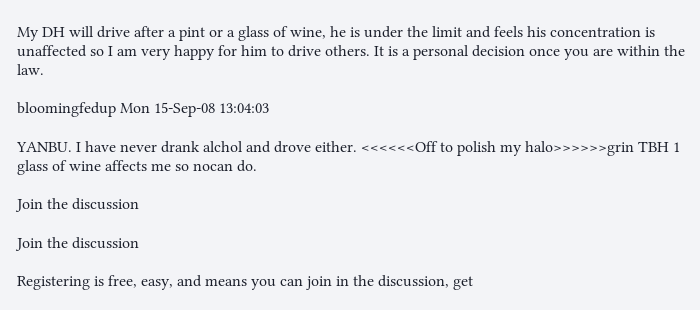My DH will drive after a pint or a glass of wine, he is under the limit and feels his concentration is unaffected so I am very happy for him to drive others. It is a personal decision once you are within the law.

bloomingfedup Mon 15-Sep-08 13:04:03

YANBU. I have never drank alchol and drove either. <<<<<<Off to polish my halo>>>>>>grin TBH 1 glass of wine affects me so nocan do.

Join the discussion

Join the discussion

Registering is free, easy, and means you can join in the discussion, get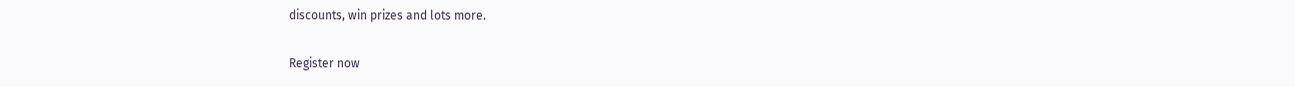discounts, win prizes and lots more.

Register now